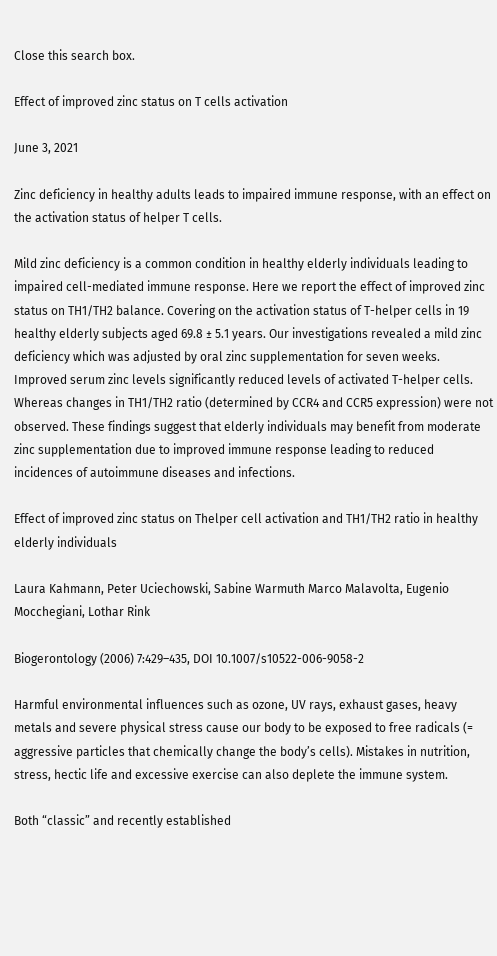Close this search box.

Effect of improved zinc status on T cells activation

June 3, 2021

Zinc deficiency in healthy adults leads to impaired immune response, with an effect on the activation status of helper T cells.

Mild zinc deficiency is a common condition in healthy elderly individuals leading to impaired cell-mediated immune response. Here we report the effect of improved zinc status on TH1/TH2 balance. Covering on the activation status of T-helper cells in 19 healthy elderly subjects aged 69.8 ± 5.1 years. Our investigations revealed a mild zinc deficiency which was adjusted by oral zinc supplementation for seven weeks. Improved serum zinc levels significantly reduced levels of activated T-helper cells. Whereas changes in TH1/TH2 ratio (determined by CCR4 and CCR5 expression) were not observed. These findings suggest that elderly individuals may benefit from moderate zinc supplementation due to improved immune response leading to reduced incidences of autoimmune diseases and infections.

Effect of improved zinc status on Thelper cell activation and TH1/TH2 ratio in healthy elderly individuals

Laura Kahmann, Peter Uciechowski, Sabine Warmuth Marco Malavolta, Eugenio Mocchegiani, Lothar Rink

Biogerontology (2006) 7:429–435, DOI 10.1007/s10522-006-9058-2

Harmful environmental influences such as ozone, UV rays, exhaust gases, heavy metals and severe physical stress cause our body to be exposed to free radicals (= aggressive particles that chemically change the body’s cells). Mistakes in nutrition, stress, hectic life and excessive exercise can also deplete the immune system.

Both “classic” and recently established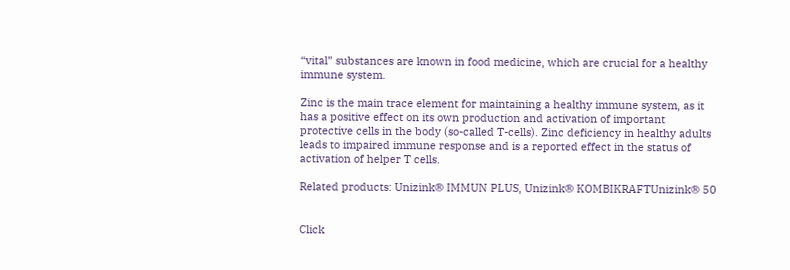“vital” substances are known in food medicine, which are crucial for a healthy immune system.

Zinc is the main trace element for maintaining a healthy immune system, as it has a positive effect on its own production and activation of important protective cells in the body (so-called T-cells). Zinc deficiency in healthy adults leads to impaired immune response and is a reported effect in the status of activation of helper T cells.

Related products: Unizink® IMMUN PLUS, Unizink® KOMBIKRAFTUnizink® 50


Click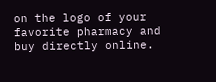on the logo of your favorite pharmacy and buy directly online.